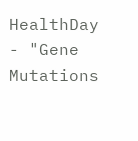HealthDay - "Gene Mutations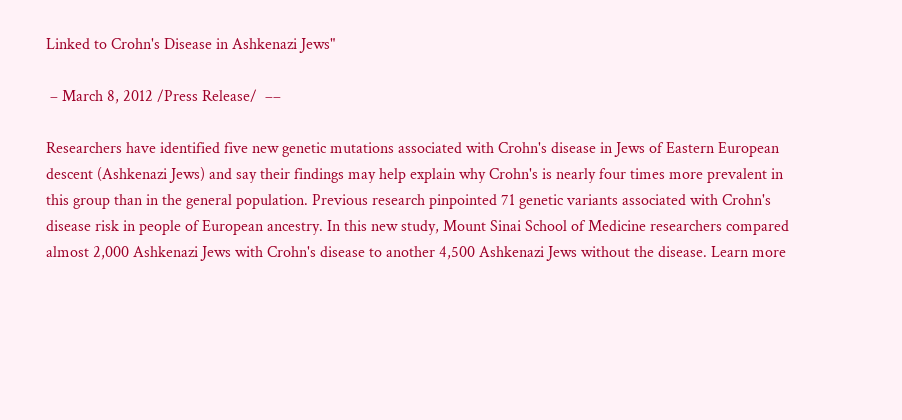Linked to Crohn's Disease in Ashkenazi Jews"

 – March 8, 2012 /Press Release/  ––

Researchers have identified five new genetic mutations associated with Crohn's disease in Jews of Eastern European descent (Ashkenazi Jews) and say their findings may help explain why Crohn's is nearly four times more prevalent in this group than in the general population. Previous research pinpointed 71 genetic variants associated with Crohn's disease risk in people of European ancestry. In this new study, Mount Sinai School of Medicine researchers compared almost 2,000 Ashkenazi Jews with Crohn's disease to another 4,500 Ashkenazi Jews without the disease. Learn more